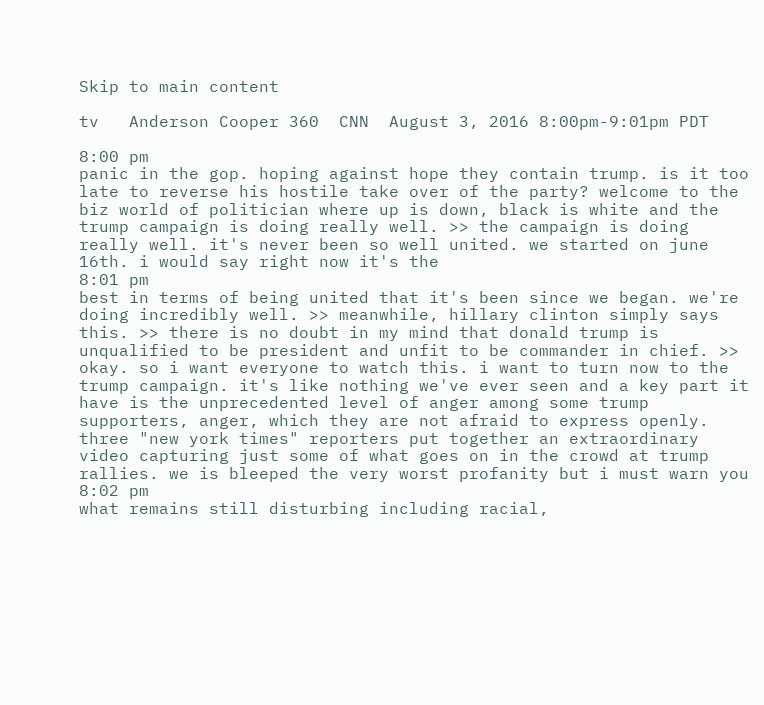Skip to main content

tv   Anderson Cooper 360  CNN  August 3, 2016 8:00pm-9:01pm PDT

8:00 pm
panic in the gop. hoping against hope they contain trump. is it too late to reverse his hostile take over of the party? welcome to the biz world of politician where up is down, black is white and the trump campaign is doing really well. >> the campaign is doing really well. it's never been so well united. we started on june 16th. i would say right now it's the
8:01 pm
best in terms of being united that it's been since we began. we're doing incredibly well. >> meanwhile, hillary clinton simply says this. >> there is no doubt in my mind that donald trump is unqualified to be president and unfit to be commander in chief. >> okay. so i want everyone to watch this. i want to turn now to the trump campaign. it's like nothing we've ever seen and a key part it have is the unprecedented level of anger among some trump supporters, anger, which they are not afraid to express openly. three "new york times" reporters put together an extraordinary video capturing just some of what goes on in the crowd at trump rallies. we is bleeped the very worst profanity but i must warn you
8:02 pm
what remains still disturbing including racial,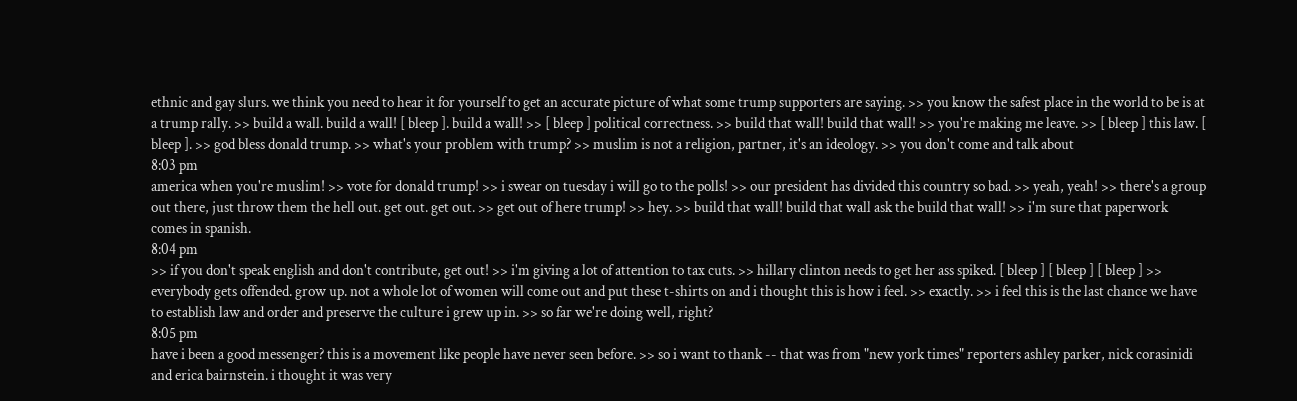ethnic and gay slurs. we think you need to hear it for yourself to get an accurate picture of what some trump supporters are saying. >> you know the safest place in the world to be is at a trump rally. >> build a wall. build a wall! [ bleep ]. build a wall! >> [ bleep ] political correctness. >> build that wall! build that wall! >> you're making me leave. >> [ bleep ] this law. [ bleep ]. >> god bless donald trump. >> what's your problem with trump? >> muslim is not a religion, partner, it's an ideology. >> you don't come and talk about
8:03 pm
america when you're muslim! >> vote for donald trump! >> i swear on tuesday i will go to the polls! >> our president has divided this country so bad. >> yeah, yeah! >> there's a group out there, just throw them the hell out. get out. get out. >> get out of here trump! >> hey. >> build that wall! build that wall ask the build that wall! >> i'm sure that paperwork comes in spanish.
8:04 pm
>> if you don't speak english and don't contribute, get out! >> i'm giving a lot of attention to tax cuts. >> hillary clinton needs to get her ass spiked. [ bleep ] [ bleep ] [ bleep ] >> everybody gets offended. grow up. not a whole lot of women will come out and put these t-shirts on and i thought this is how i feel. >> exactly. >> i feel this is the last chance we have to establish law and order and preserve the culture i grew up in. >> so far we're doing well, right?
8:05 pm
have i been a good messenger? this is a movement like people have never seen before. >> so i want to thank -- that was from "new york times" reporters ashley parker, nick corasinidi and erica bairnstein. i thought it was very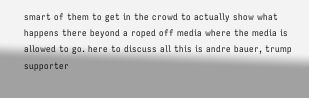smart of them to get in the crowd to actually show what happens there beyond a roped off media where the media is allowed to go. here to discuss all this is andre bauer, trump supporter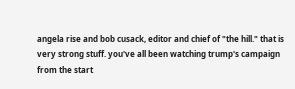angela rise and bob cusack, editor and chief of "the hill." that is very strong stuff. you've all been watching trump's campaign from the start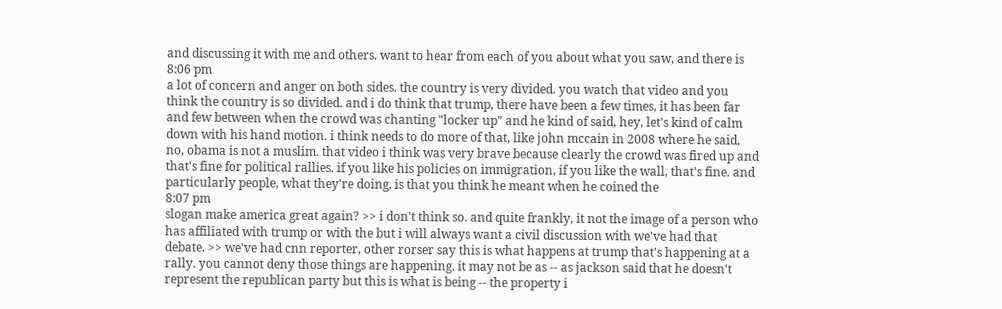and discussing it with me and others. want to hear from each of you about what you saw, and there is
8:06 pm
a lot of concern and anger on both sides. the country is very divided. you watch that video and you think the country is so divided. and i do think that trump, there have been a few times, it has been far and few between when the crowd was chanting "locker up" and he kind of said, hey, let's kind of calm down with his hand motion. i think needs to do more of that, like john mccain in 2008 where he said, no, obama is not a muslim. that video i think was very brave because clearly the crowd was fired up and that's fine for political rallies. if you like his policies on immigration, if you like the wall, that's fine. and particularly people, what they're doing, is that you think he meant when he coined the
8:07 pm
slogan make america great again? >> i don't think so. and quite frankly, it not the image of a person who has affiliated with trump or with the but i will always want a civil discussion with we've had that debate. >> we've had cnn reporter, other rorser say this is what happens at trump that's happening at a rally. you cannot deny those things are happening. it may not be as -- as jackson said that he doesn't represent the republican party but this is what is being -- the property i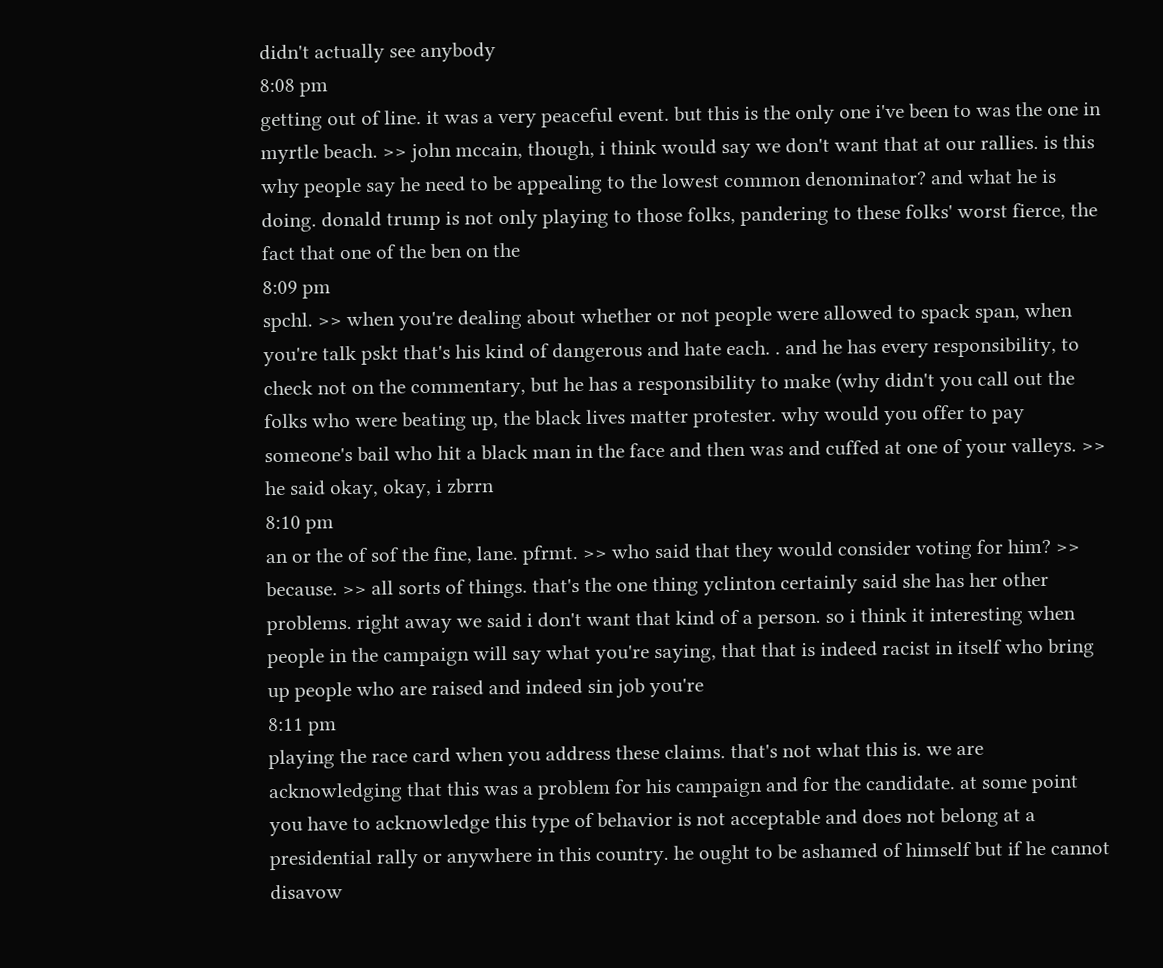didn't actually see anybody
8:08 pm
getting out of line. it was a very peaceful event. but this is the only one i've been to was the one in myrtle beach. >> john mccain, though, i think would say we don't want that at our rallies. is this why people say he need to be appealing to the lowest common denominator? and what he is doing. donald trump is not only playing to those folks, pandering to these folks' worst fierce, the fact that one of the ben on the
8:09 pm
spchl. >> when you're dealing about whether or not people were allowed to spack span, when you're talk pskt that's his kind of dangerous and hate each. . and he has every responsibility, to check not on the commentary, but he has a responsibility to make (why didn't you call out the folks who were beating up, the black lives matter protester. why would you offer to pay someone's bail who hit a black man in the face and then was and cuffed at one of your valleys. >> he said okay, okay, i zbrrn
8:10 pm
an or the of sof the fine, lane. pfrmt. >> who said that they would consider voting for him? >> because. >> all sorts of things. that's the one thing yclinton certainly said she has her other problems. right away we said i don't want that kind of a person. so i think it interesting when people in the campaign will say what you're saying, that that is indeed racist in itself who bring up people who are raised and indeed sin job you're
8:11 pm
playing the race card when you address these claims. that's not what this is. we are acknowledging that this was a problem for his campaign and for the candidate. at some point you have to acknowledge this type of behavior is not acceptable and does not belong at a presidential rally or anywhere in this country. he ought to be ashamed of himself but if he cannot disavow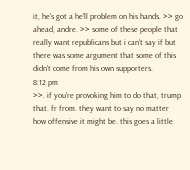it, he's got a he'll problem on his hands. >> go ahead, andre. >> some of these people that really want republicans but i can't say if but there was some argument that some of this didn't come from his own supporters.
8:12 pm
>>. if you're provoking him to do that, trump that. fr from. they want to say no matter how offensive it might be. this goes a little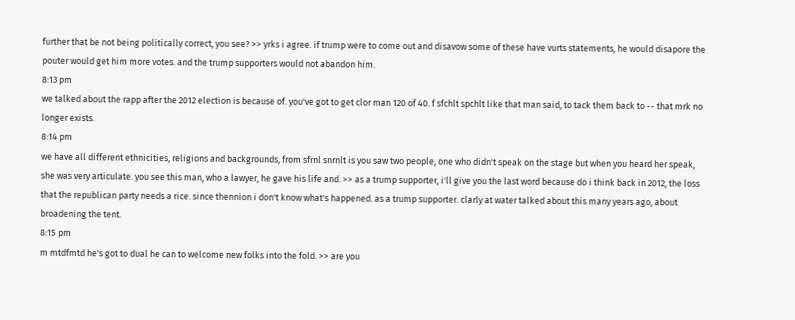further that be not being politically correct, you see? >> yrks i agree. if trump were to come out and disavow some of these have vurts statements, he would disapore the pouter would get him more votes. and the trump supporters would not abandon him.
8:13 pm
we talked about the rapp after the 2012 election is because of. you've got to get clor man 120 of 40. f sfchlt spchlt like that man said, to tack them back to -- that mrk no longer exists.
8:14 pm
we have all different ethnicities, religions and backgrounds, from sfrnl snrnlt is you saw two people, one who didn't speak on the stage but when you heard her speak, she was very articulate. you see this man, who a lawyer, he gave his life and. >> as a trump supporter, i'll give you the last word because do i think back in 2012, the loss that the republican party needs a rice. since thennion i don't know what's happened. as a trump supporter. clarly at water talked about this many years ago, about broadening the tent.
8:15 pm
m mtdfmtd he's got to dual he can to welcome new folks into the fold. >> are you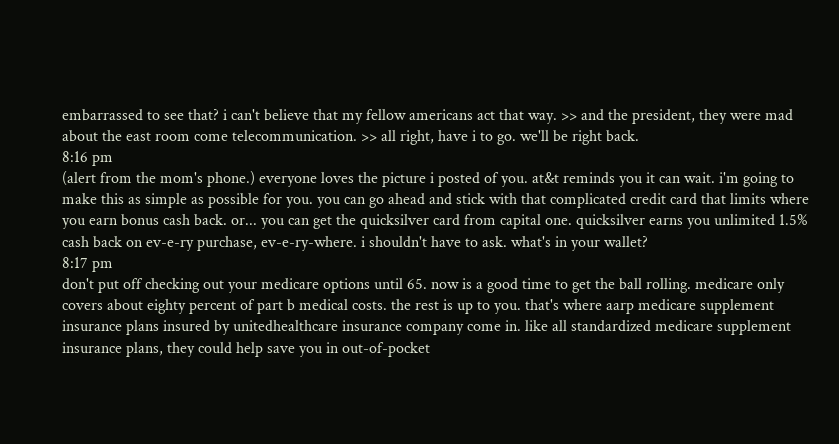embarrassed to see that? i can't believe that my fellow americans act that way. >> and the president, they were mad about the east room come telecommunication. >> all right, have i to go. we'll be right back.
8:16 pm
(alert from the mom's phone.) everyone loves the picture i posted of you. at&t reminds you it can wait. i'm going to make this as simple as possible for you. you can go ahead and stick with that complicated credit card that limits where you earn bonus cash back. or... you can get the quicksilver card from capital one. quicksilver earns you unlimited 1.5% cash back on ev-e-ry purchase, ev-e-ry-where. i shouldn't have to ask. what's in your wallet?
8:17 pm
don't put off checking out your medicare options until 65. now is a good time to get the ball rolling. medicare only covers about eighty percent of part b medical costs. the rest is up to you. that's where aarp medicare supplement insurance plans insured by unitedhealthcare insurance company come in. like all standardized medicare supplement insurance plans, they could help save you in out-of-pocket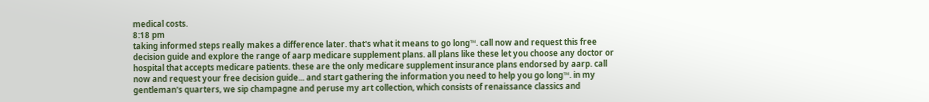medical costs.
8:18 pm
taking informed steps really makes a difference later. that's what it means to go long™. call now and request this free decision guide and explore the range of aarp medicare supplement plans. all plans like these let you choose any doctor or hospital that accepts medicare patients. these are the only medicare supplement insurance plans endorsed by aarp. call now and request your free decision guide... and start gathering the information you need to help you go long™. in my gentleman's quarters, we sip champagne and peruse my art collection, which consists of renaissance classics and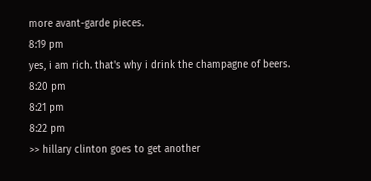more avant-garde pieces.
8:19 pm
yes, i am rich. that's why i drink the champagne of beers.
8:20 pm
8:21 pm
8:22 pm
>> hillary clinton goes to get another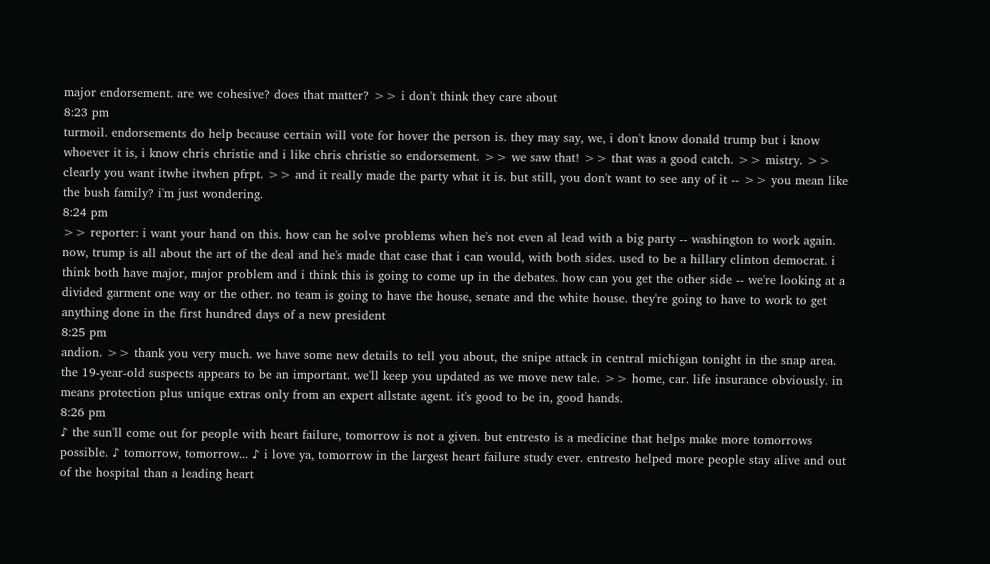major endorsement. are we cohesive? does that matter? >> i don't think they care about
8:23 pm
turmoil. endorsements do help because certain will vote for hover the person is. they may say, we, i don't know donald trump but i know whoever it is, i know chris christie and i like chris christie so endorsement. >> we saw that! >> that was a good catch. >> mistry. >> clearly you want itwhe itwhen pfrpt. >> and it really made the party what it is. but still, you don't want to see any of it -- >> you mean like the bush family? i'm just wondering.
8:24 pm
>> reporter: i want your hand on this. how can he solve problems when he's not even al lead with a big party -- washington to work again. now, trump is all about the art of the deal and he's made that case that i can would, with both sides. used to be a hillary clinton democrat. i think both have major, major problem and i think this is going to come up in the debates. how can you get the other side -- we're looking at a divided garment one way or the other. no team is going to have the house, senate and the white house. they're going to have to work to get anything done in the first hundred days of a new president
8:25 pm
andion. >> thank you very much. we have some new details to tell you about, the snipe attack in central michigan tonight in the snap area. the 19-year-old suspects appears to be an important. we'll keep you updated as we move new tale. >> home, car. life insurance obviously. in means protection plus unique extras only from an expert allstate agent. it's good to be in, good hands.
8:26 pm
♪ the sun'll come out for people with heart failure, tomorrow is not a given. but entresto is a medicine that helps make more tomorrows possible. ♪ tomorrow, tomorrow... ♪ i love ya, tomorrow in the largest heart failure study ever. entresto helped more people stay alive and out of the hospital than a leading heart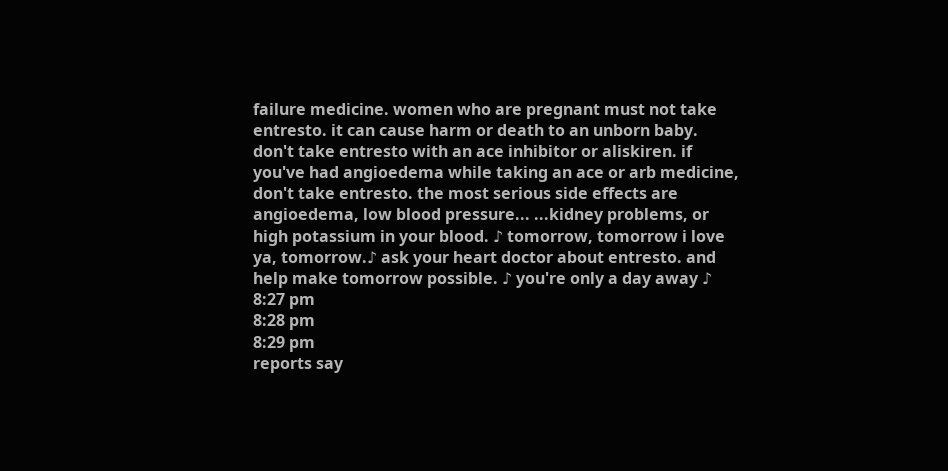failure medicine. women who are pregnant must not take entresto. it can cause harm or death to an unborn baby. don't take entresto with an ace inhibitor or aliskiren. if you've had angioedema while taking an ace or arb medicine, don't take entresto. the most serious side effects are angioedema, low blood pressure... ...kidney problems, or high potassium in your blood. ♪ tomorrow, tomorrow i love ya, tomorrow.♪ ask your heart doctor about entresto. and help make tomorrow possible. ♪ you're only a day away ♪
8:27 pm
8:28 pm
8:29 pm
reports say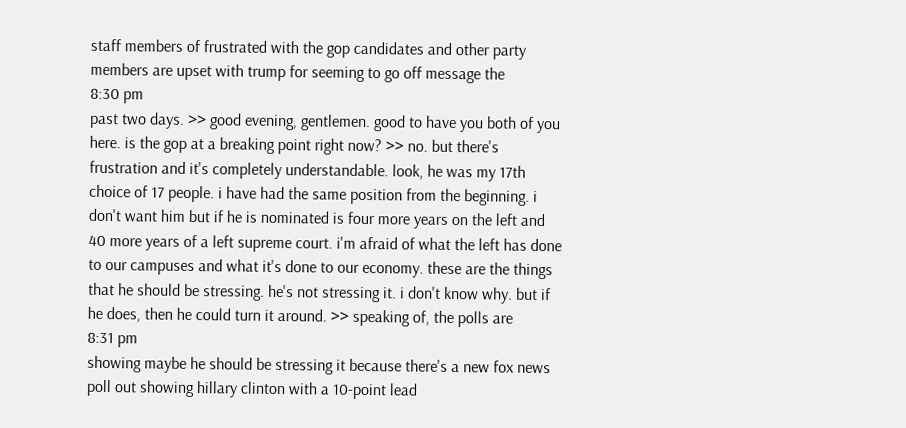staff members of frustrated with the gop candidates and other party members are upset with trump for seeming to go off message the
8:30 pm
past two days. >> good evening, gentlemen. good to have you both of you here. is the gop at a breaking point right now? >> no. but there's frustration and it's completely understandable. look, he was my 17th choice of 17 people. i have had the same position from the beginning. i don't want him but if he is nominated is four more years on the left and 40 more years of a left supreme court. i'm afraid of what the left has done to our campuses and what it's done to our economy. these are the things that he should be stressing. he's not stressing it. i don't know why. but if he does, then he could turn it around. >> speaking of, the polls are
8:31 pm
showing maybe he should be stressing it because there's a new fox news poll out showing hillary clinton with a 10-point lead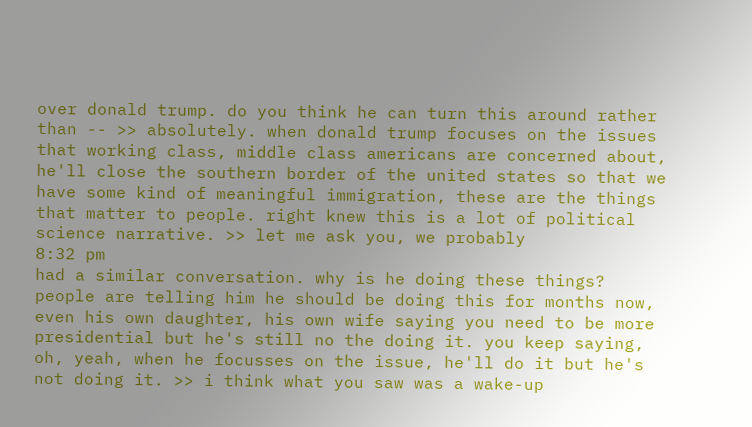over donald trump. do you think he can turn this around rather than -- >> absolutely. when donald trump focuses on the issues that working class, middle class americans are concerned about, he'll close the southern border of the united states so that we have some kind of meaningful immigration, these are the things that matter to people. right knew this is a lot of political science narrative. >> let me ask you, we probably
8:32 pm
had a similar conversation. why is he doing these things? people are telling him he should be doing this for months now, even his own daughter, his own wife saying you need to be more presidential but he's still no the doing it. you keep saying, oh, yeah, when he focusses on the issue, he'll do it but he's not doing it. >> i think what you saw was a wake-up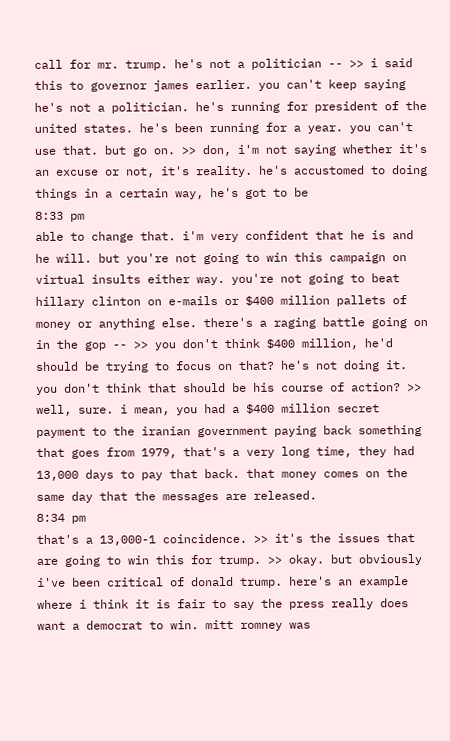call for mr. trump. he's not a politician -- >> i said this to governor james earlier. you can't keep saying he's not a politician. he's running for president of the united states. he's been running for a year. you can't use that. but go on. >> don, i'm not saying whether it's an excuse or not, it's reality. he's accustomed to doing things in a certain way, he's got to be
8:33 pm
able to change that. i'm very confident that he is and he will. but you're not going to win this campaign on virtual insults either way. you're not going to beat hillary clinton on e-mails or $400 million pallets of money or anything else. there's a raging battle going on in the gop -- >> you don't think $400 million, he'd should be trying to focus on that? he's not doing it. you don't think that should be his course of action? >> well, sure. i mean, you had a $400 million secret payment to the iranian government paying back something that goes from 1979, that's a very long time, they had 13,000 days to pay that back. that money comes on the same day that the messages are released.
8:34 pm
that's a 13,000-1 coincidence. >> it's the issues that are going to win this for trump. >> okay. but obviously i've been critical of donald trump. here's an example where i think it is fair to say the press really does want a democrat to win. mitt romney was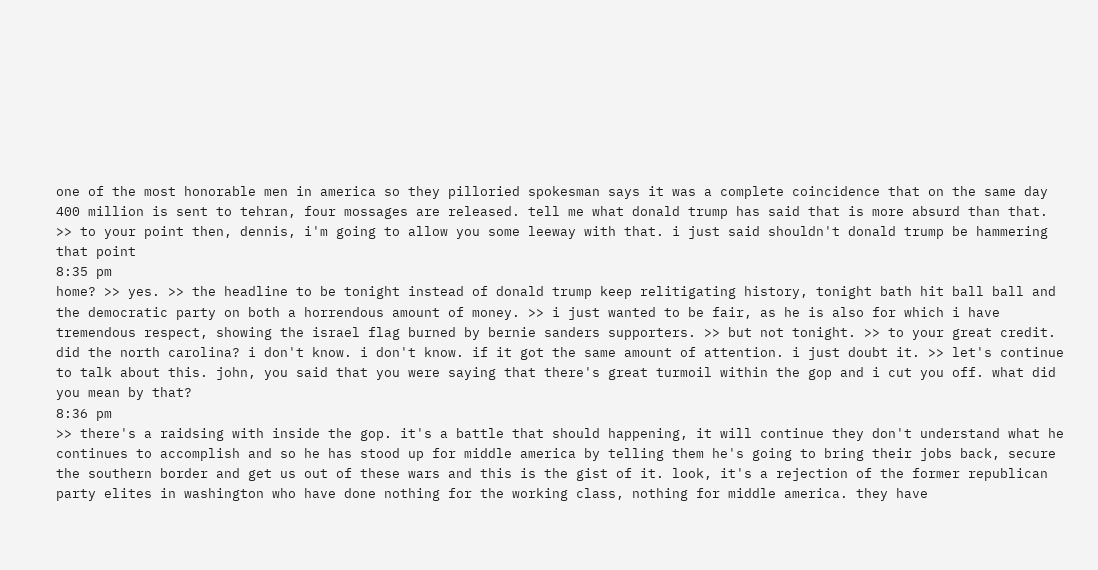one of the most honorable men in america so they pilloried spokesman says it was a complete coincidence that on the same day 400 million is sent to tehran, four mossages are released. tell me what donald trump has said that is more absurd than that. >> to your point then, dennis, i'm going to allow you some leeway with that. i just said shouldn't donald trump be hammering that point
8:35 pm
home? >> yes. >> the headline to be tonight instead of donald trump keep relitigating history, tonight bath hit ball ball and the democratic party on both a horrendous amount of money. >> i just wanted to be fair, as he is also for which i have tremendous respect, showing the israel flag burned by bernie sanders supporters. >> but not tonight. >> to your great credit. did the north carolina? i don't know. i don't know. if it got the same amount of attention. i just doubt it. >> let's continue to talk about this. john, you said that you were saying that there's great turmoil within the gop and i cut you off. what did you mean by that?
8:36 pm
>> there's a raidsing with inside the gop. it's a battle that should happening, it will continue they don't understand what he continues to accomplish and so he has stood up for middle america by telling them he's going to bring their jobs back, secure the southern border and get us out of these wars and this is the gist of it. look, it's a rejection of the former republican party elites in washington who have done nothing for the working class, nothing for middle america. they have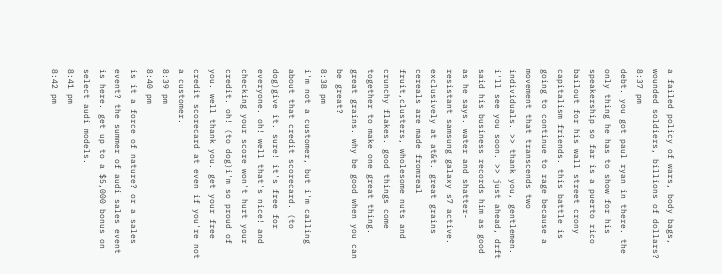a failed policy of wars, body bags, wounded soldiers, billions of dollars?
8:37 pm
debt. you got paul ryan in there. the only thing he has to show for his speakership so far is a puerto rico bailout for his wall street crony capitalism friends. this battle is going to continue to rage because a movement that transcends two individuals. >> thank you, gentlemen. i'll see you soon. >> just ahead, drft said his business records him as good as he says. water and shatter-resistant samsung galaxy s7 active. exclusively at at&t. great grains cereals are made fromreal fruit,clusters, wholesome nuts and crunchy flakes. good things come together to make one great thing. great grains. why be good when you can be great?
8:38 pm
i'm not a customer, but i'm calling about that credit scorecard. (to dog)give it. sure! it's free for everyone. oh! well that's nice! and checking your score won't hurt your credit. oh! (to dog)i'm so proud of you. well thank you. get your free credit scorecard at even if you're not a customer.
8:39 pm
8:40 pm
is it a force of nature? or a sales event? the summer of audi sales event is here. get up to a $5,000 bonus on select audi models.
8:41 pm
8:42 pm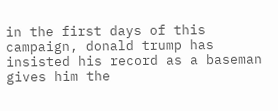in the first days of this campaign, donald trump has insisted his record as a baseman gives him the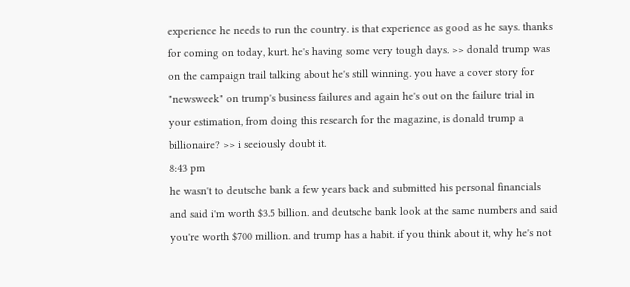experience he needs to run the country. is that experience as good as he says. thanks for coming on today, kurt. he's having some very tough days. >> donald trump was on the campaign trail talking about he's still winning. you have a cover story for "newsweek" on trump's business failures and again he's out on the failure trial in your estimation, from doing this research for the magazine, is donald trump a billionaire? >> i seeiously doubt it.
8:43 pm
he wasn't to deutsche bank a few years back and submitted his personal financials and said i'm worth $3.5 billion. and deutsche bank look at the same numbers and said you're worth $700 million. and trump has a habit. if you think about it, why he's not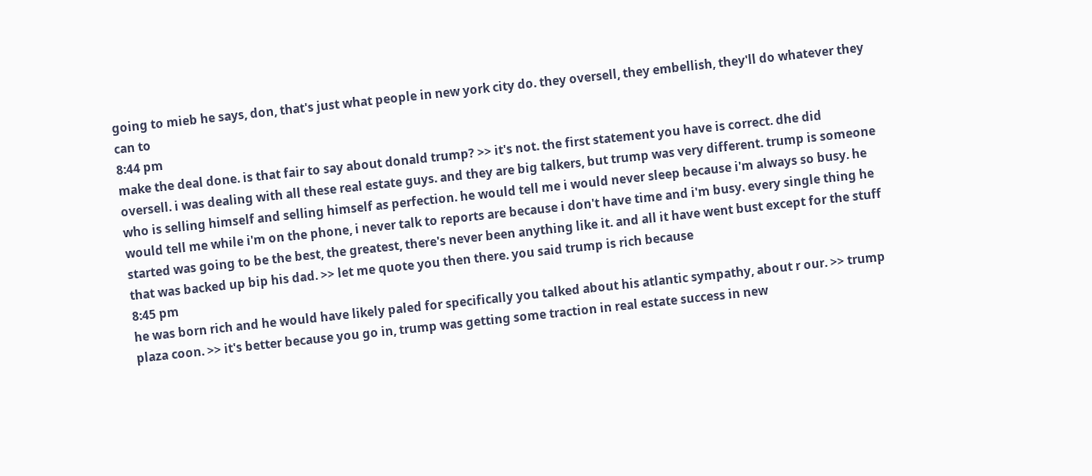going to mieb he says, don, that's just what people in new york city do. they oversell, they embellish, they'll do whatever they can to
8:44 pm
make the deal done. is that fair to say about donald trump? >> it's not. the first statement you have is correct. dhe did oversell. i was dealing with all these real estate guys. and they are big talkers, but trump was very different. trump is someone who is selling himself and selling himself as perfection. he would tell me i would never sleep because i'm always so busy. he would tell me while i'm on the phone, i never talk to reports are because i don't have time and i'm busy. every single thing he started was going to be the best, the greatest, there's never been anything like it. and all it have went bust except for the stuff that was backed up bip his dad. >> let me quote you then there. you said trump is rich because
8:45 pm
he was born rich and he would have likely paled for specifically you talked about his atlantic sympathy, about r our. >> trump plaza coon. >> it's better because you go in, trump was getting some traction in real estate success in new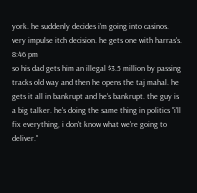york. he suddenly decides i'm going into casinos. very impulse itch decision. he gets one with harras's.
8:46 pm
so his dad gets him an illegal $3.5 million by passing tracks old way and then he opens the taj mahal. he gets it all in bankrupt and he's bankrupt. the guy is a big talker. he's doing the same thing in politics "i'll fix everything, i don't know what we're going to deliver."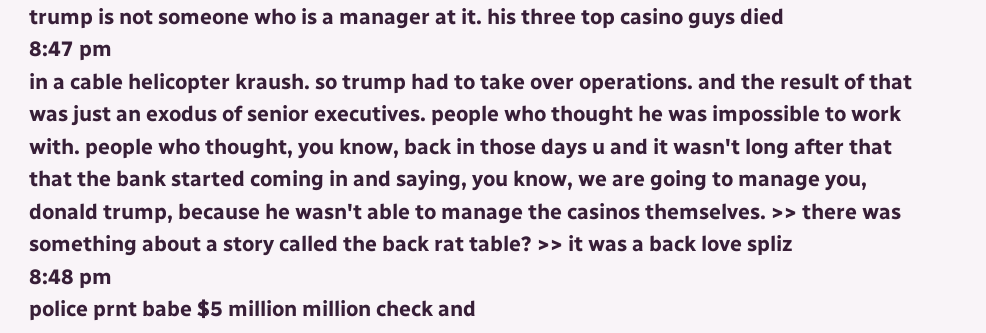trump is not someone who is a manager at it. his three top casino guys died
8:47 pm
in a cable helicopter kraush. so trump had to take over operations. and the result of that was just an exodus of senior executives. people who thought he was impossible to work with. people who thought, you know, back in those days u and it wasn't long after that that the bank started coming in and saying, you know, we are going to manage you, donald trump, because he wasn't able to manage the casinos themselves. >> there was something about a story called the back rat table? >> it was a back love spliz
8:48 pm
police prnt babe $5 million million check and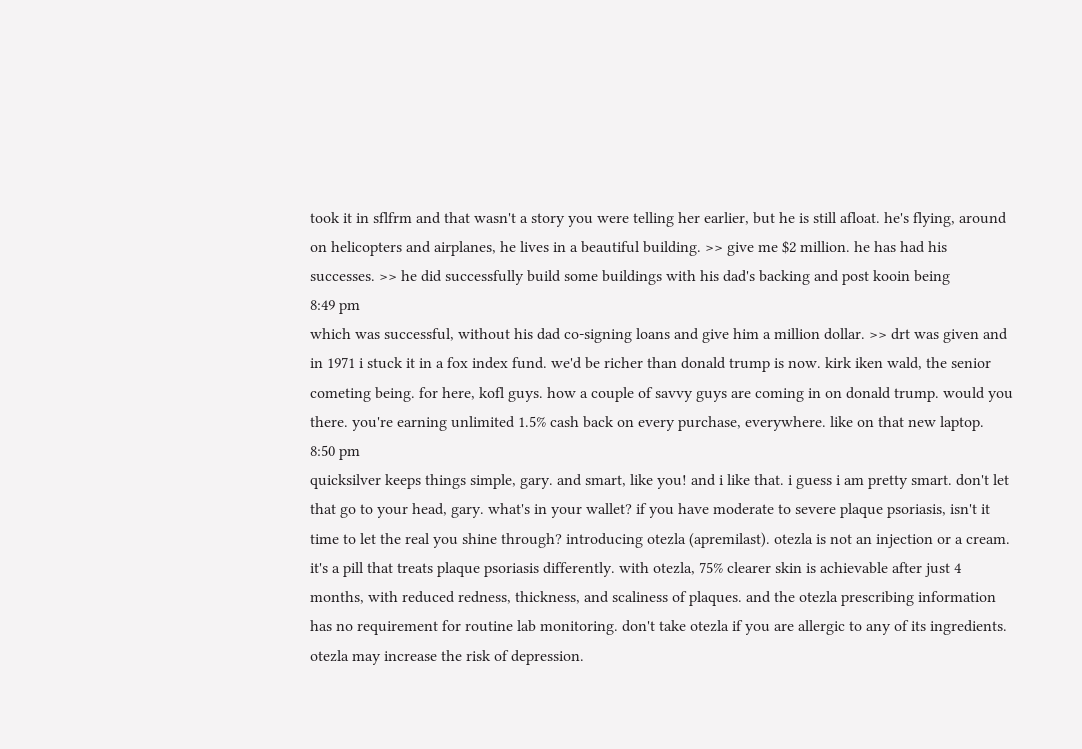took it in sflfrm and that wasn't a story you were telling her earlier, but he is still afloat. he's flying, around on helicopters and airplanes, he lives in a beautiful building. >> give me $2 million. he has had his successes. >> he did successfully build some buildings with his dad's backing and post kooin being
8:49 pm
which was successful, without his dad co-signing loans and give him a million dollar. >> drt was given and in 1971 i stuck it in a fox index fund. we'd be richer than donald trump is now. kirk iken wald, the senior cometing being. for here, kofl guys. how a couple of savvy guys are coming in on donald trump. would you there. you're earning unlimited 1.5% cash back on every purchase, everywhere. like on that new laptop.
8:50 pm
quicksilver keeps things simple, gary. and smart, like you! and i like that. i guess i am pretty smart. don't let that go to your head, gary. what's in your wallet? if you have moderate to severe plaque psoriasis, isn't it time to let the real you shine through? introducing otezla (apremilast). otezla is not an injection or a cream. it's a pill that treats plaque psoriasis differently. with otezla, 75% clearer skin is achievable after just 4 months, with reduced redness, thickness, and scaliness of plaques. and the otezla prescribing information has no requirement for routine lab monitoring. don't take otezla if you are allergic to any of its ingredients. otezla may increase the risk of depression.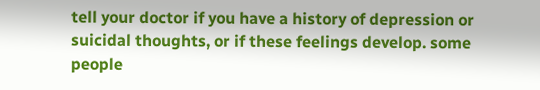tell your doctor if you have a history of depression or suicidal thoughts, or if these feelings develop. some people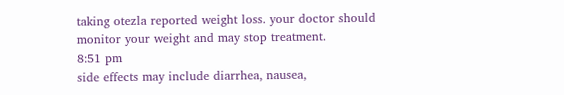taking otezla reported weight loss. your doctor should monitor your weight and may stop treatment.
8:51 pm
side effects may include diarrhea, nausea,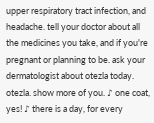upper respiratory tract infection, and headache. tell your doctor about all the medicines you take, and if you're pregnant or planning to be. ask your dermatologist about otezla today. otezla. show more of you. ♪ one coat, yes! ♪ there is a day, for every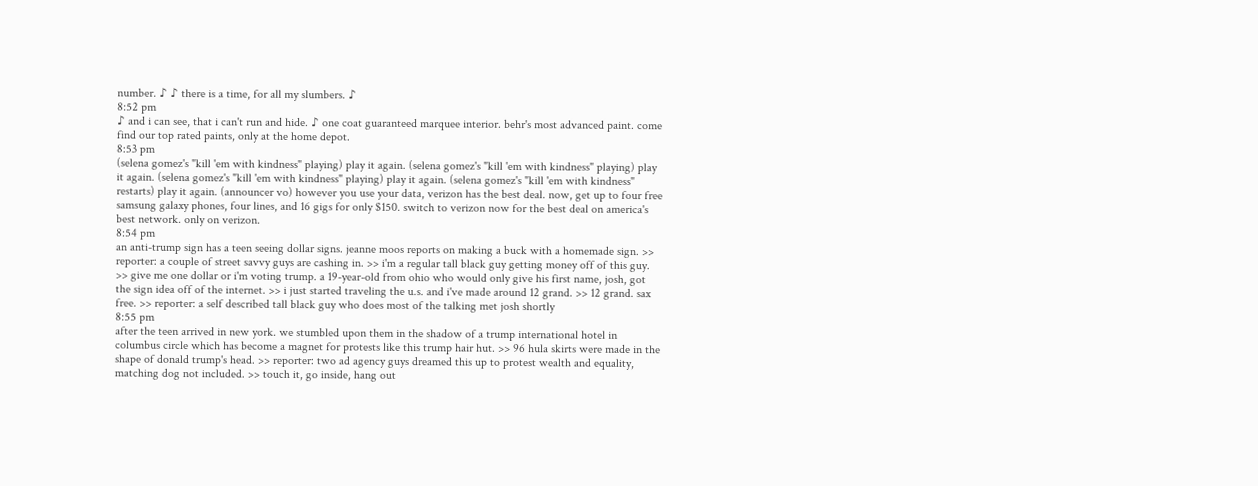number. ♪ ♪ there is a time, for all my slumbers. ♪
8:52 pm
♪ and i can see, that i can't run and hide. ♪ one coat guaranteed marquee interior. behr's most advanced paint. come find our top rated paints, only at the home depot.
8:53 pm
(selena gomez's "kill 'em with kindness" playing) play it again. (selena gomez's "kill 'em with kindness" playing) play it again. (selena gomez's "kill 'em with kindness" playing) play it again. (selena gomez's "kill 'em with kindness" restarts) play it again. (announcer vo) however you use your data, verizon has the best deal. now, get up to four free samsung galaxy phones, four lines, and 16 gigs for only $150. switch to verizon now for the best deal on america's best network. only on verizon.
8:54 pm
an anti-trump sign has a teen seeing dollar signs. jeanne moos reports on making a buck with a homemade sign. >> reporter: a couple of street savvy guys are cashing in. >> i'm a regular tall black guy getting money off of this guy. >> give me one dollar or i'm voting trump. a 19-year-old from ohio who would only give his first name, josh, got the sign idea off of the internet. >> i just started traveling the u.s. and i've made around 12 grand. >> 12 grand. sax free. >> reporter: a self described tall black guy who does most of the talking met josh shortly
8:55 pm
after the teen arrived in new york. we stumbled upon them in the shadow of a trump international hotel in columbus circle which has become a magnet for protests like this trump hair hut. >> 96 hula skirts were made in the shape of donald trump's head. >> reporter: two ad agency guys dreamed this up to protest wealth and equality, matching dog not included. >> touch it, go inside, hang out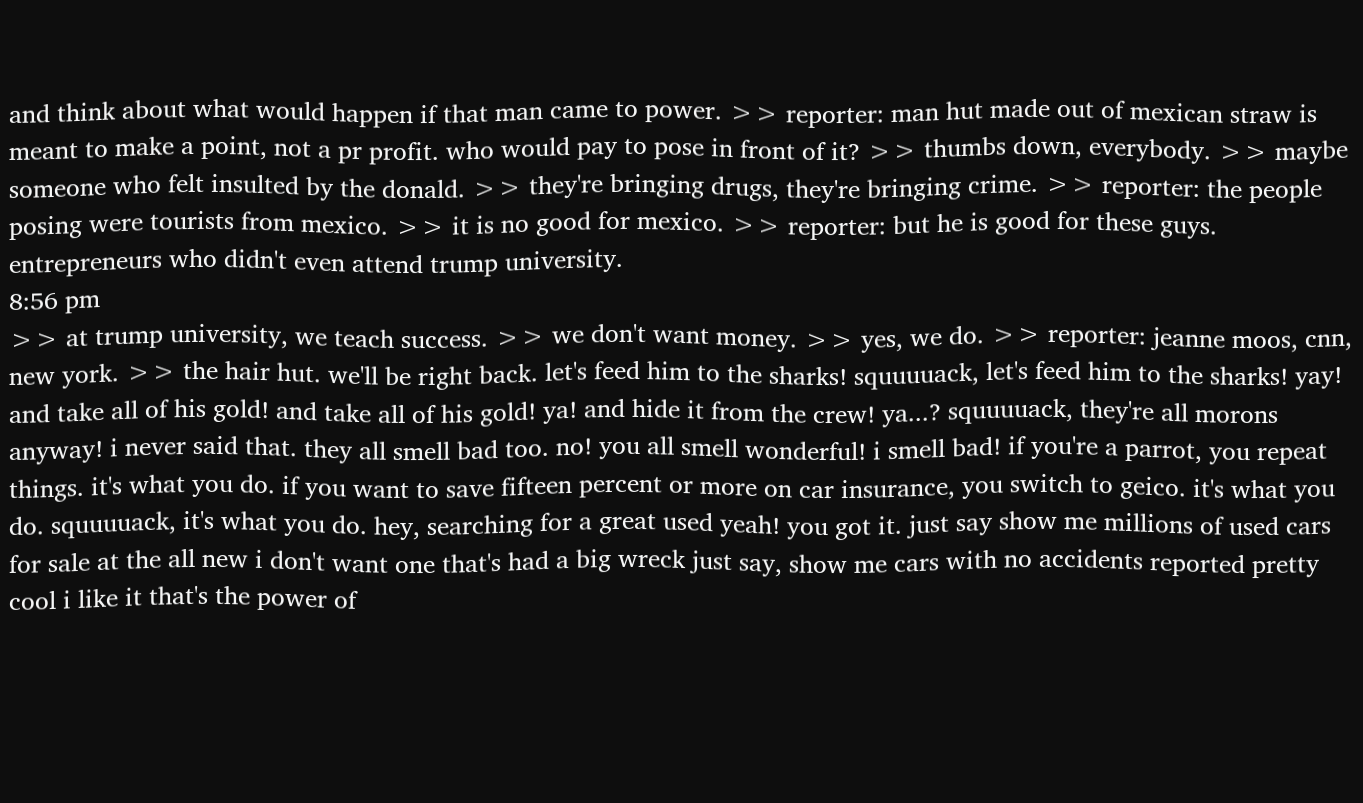and think about what would happen if that man came to power. >> reporter: man hut made out of mexican straw is meant to make a point, not a pr profit. who would pay to pose in front of it? >> thumbs down, everybody. >> maybe someone who felt insulted by the donald. >> they're bringing drugs, they're bringing crime. >> reporter: the people posing were tourists from mexico. >> it is no good for mexico. >> reporter: but he is good for these guys. entrepreneurs who didn't even attend trump university.
8:56 pm
>> at trump university, we teach success. >> we don't want money. >> yes, we do. >> reporter: jeanne moos, cnn, new york. >> the hair hut. we'll be right back. let's feed him to the sharks! squuuuack, let's feed him to the sharks! yay! and take all of his gold! and take all of his gold! ya! and hide it from the crew! ya...? squuuuack, they're all morons anyway! i never said that. they all smell bad too. no! you all smell wonderful! i smell bad! if you're a parrot, you repeat things. it's what you do. if you want to save fifteen percent or more on car insurance, you switch to geico. it's what you do. squuuuack, it's what you do. hey, searching for a great used yeah! you got it. just say show me millions of used cars for sale at the all new i don't want one that's had a big wreck just say, show me cars with no accidents reported pretty cool i like it that's the power of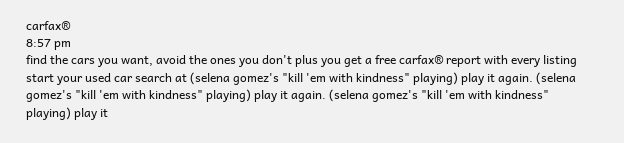carfax®
8:57 pm
find the cars you want, avoid the ones you don't plus you get a free carfax® report with every listing start your used car search at (selena gomez's "kill 'em with kindness" playing) play it again. (selena gomez's "kill 'em with kindness" playing) play it again. (selena gomez's "kill 'em with kindness" playing) play it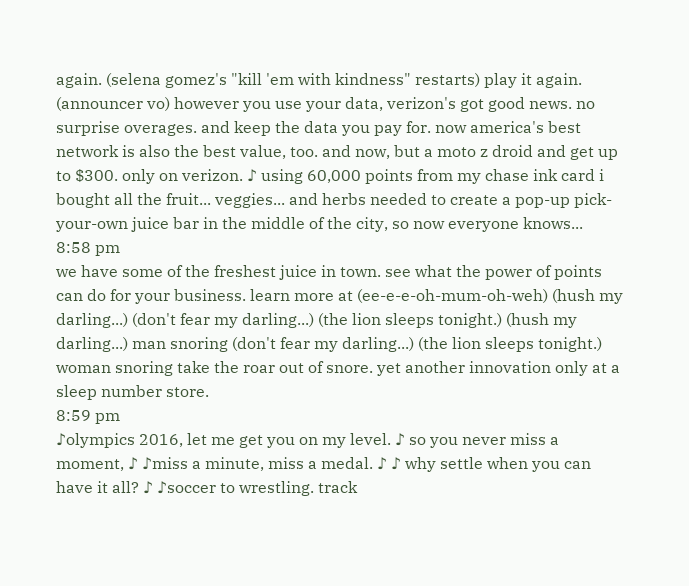again. (selena gomez's "kill 'em with kindness" restarts) play it again. (announcer vo) however you use your data, verizon's got good news. no surprise overages. and keep the data you pay for. now america's best network is also the best value, too. and now, but a moto z droid and get up to $300. only on verizon. ♪ using 60,000 points from my chase ink card i bought all the fruit... veggies... and herbs needed to create a pop-up pick-your-own juice bar in the middle of the city, so now everyone knows...
8:58 pm
we have some of the freshest juice in town. see what the power of points can do for your business. learn more at (ee-e-e-oh-mum-oh-weh) (hush my darling...) (don't fear my darling...) (the lion sleeps tonight.) (hush my darling...) man snoring (don't fear my darling...) (the lion sleeps tonight.) woman snoring take the roar out of snore. yet another innovation only at a sleep number store.
8:59 pm
♪olympics 2016, let me get you on my level. ♪ so you never miss a moment, ♪ ♪miss a minute, miss a medal. ♪ ♪ why settle when you can have it all? ♪ ♪soccer to wrestling. track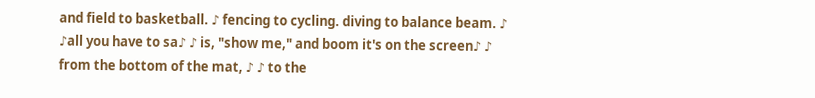and field to basketball. ♪ fencing to cycling. diving to balance beam. ♪ ♪all you have to sa♪ ♪ is, "show me," and boom it's on the screen♪ ♪ from the bottom of the mat, ♪ ♪ to the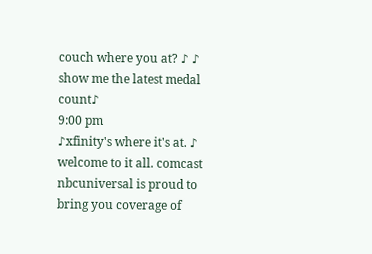couch where you at? ♪ ♪ show me the latest medal count♪
9:00 pm
♪xfinity's where it's at. ♪ welcome to it all. comcast nbcuniversal is proud to bring you coverage of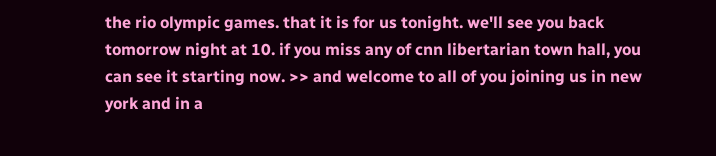the rio olympic games. that it is for us tonight. we'll see you back tomorrow night at 10. if you miss any of cnn libertarian town hall, you can see it starting now. >> and welcome to all of you joining us in new york and in a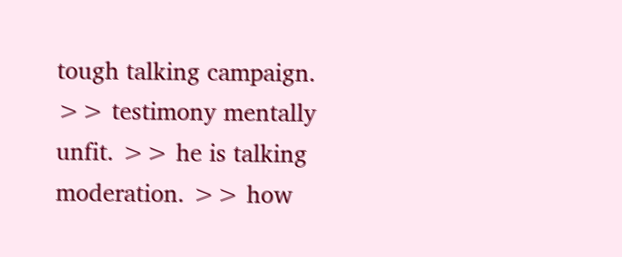tough talking campaign. >> testimony mentally unfit. >> he is talking moderation. >> how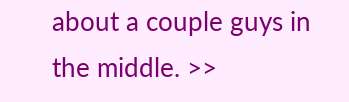about a couple guys in the middle. >>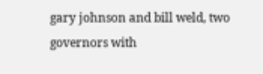gary johnson and bill weld, two governors with